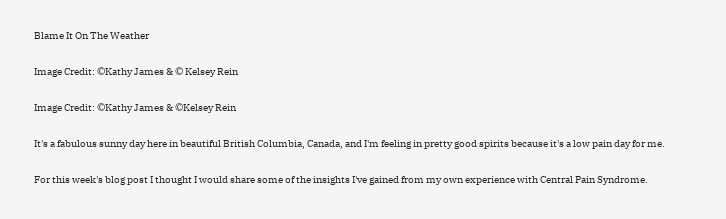Blame It On The Weather

Image Credit: ©Kathy James & © Kelsey Rein

Image Credit: ©Kathy James & ©Kelsey Rein

It's a fabulous sunny day here in beautiful British Columbia, Canada, and I'm feeling in pretty good spirits because it's a low pain day for me.

For this week's blog post I thought I would share some of the insights I've gained from my own experience with Central Pain Syndrome.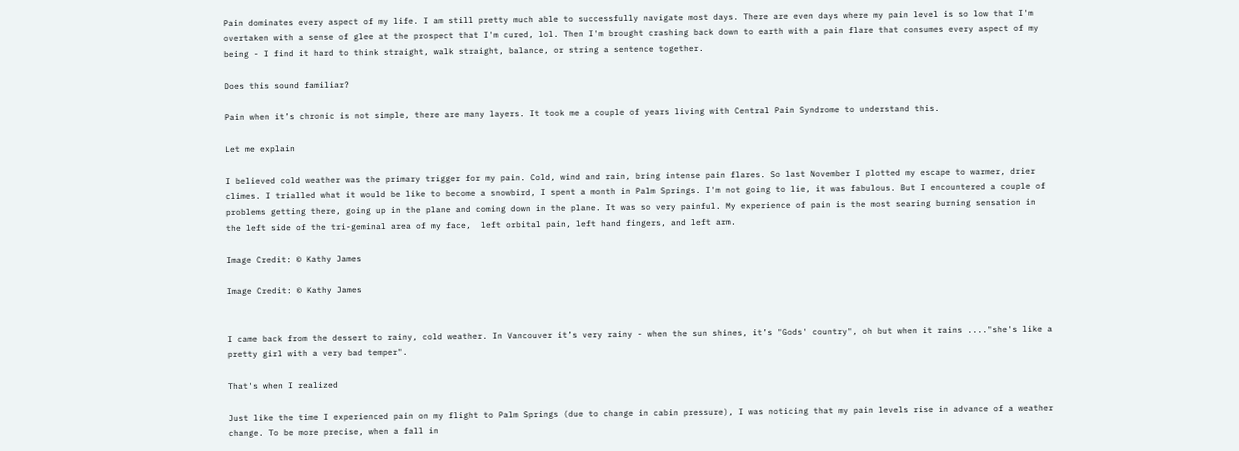Pain dominates every aspect of my life. I am still pretty much able to successfully navigate most days. There are even days where my pain level is so low that I'm overtaken with a sense of glee at the prospect that I'm cured, lol. Then I'm brought crashing back down to earth with a pain flare that consumes every aspect of my being - I find it hard to think straight, walk straight, balance, or string a sentence together.

Does this sound familiar?

Pain when it’s chronic is not simple, there are many layers. It took me a couple of years living with Central Pain Syndrome to understand this.

Let me explain

I believed cold weather was the primary trigger for my pain. Cold, wind and rain, bring intense pain flares. So last November I plotted my escape to warmer, drier climes. I trialled what it would be like to become a snowbird, I spent a month in Palm Springs. I'm not going to lie, it was fabulous. But I encountered a couple of problems getting there, going up in the plane and coming down in the plane. It was so very painful. My experience of pain is the most searing burning sensation in the left side of the tri-geminal area of my face,  left orbital pain, left hand fingers, and left arm.

Image Credit: © Kathy James

Image Credit: © Kathy James


I came back from the dessert to rainy, cold weather. In Vancouver it’s very rainy - when the sun shines, it’s "Gods' country", oh but when it rains ...."she's like a pretty girl with a very bad temper".

That's when I realized

Just like the time I experienced pain on my flight to Palm Springs (due to change in cabin pressure), I was noticing that my pain levels rise in advance of a weather change. To be more precise, when a fall in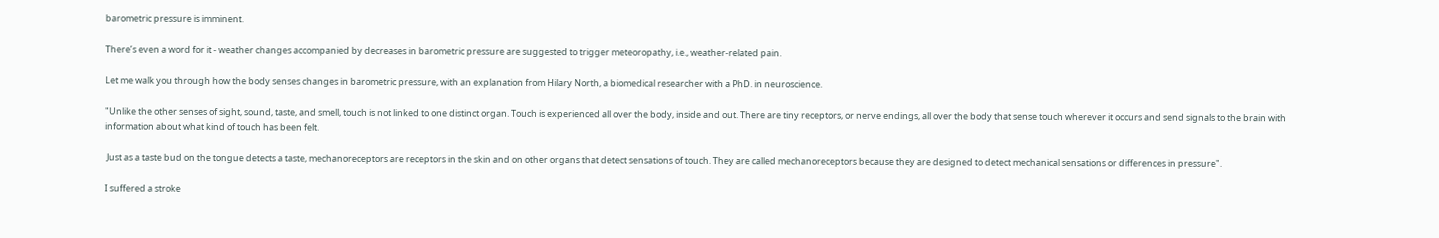barometric pressure is imminent.

There’s even a word for it - weather changes accompanied by decreases in barometric pressure are suggested to trigger meteoropathy, i.e., weather-related pain.

Let me walk you through how the body senses changes in barometric pressure, with an explanation from Hilary North, a biomedical researcher with a PhD. in neuroscience.

"Unlike the other senses of sight, sound, taste, and smell, touch is not linked to one distinct organ. Touch is experienced all over the body, inside and out. There are tiny receptors, or nerve endings, all over the body that sense touch wherever it occurs and send signals to the brain with information about what kind of touch has been felt.

 Just as a taste bud on the tongue detects a taste, mechanoreceptors are receptors in the skin and on other organs that detect sensations of touch. They are called mechanoreceptors because they are designed to detect mechanical sensations or differences in pressure".

I suffered a stroke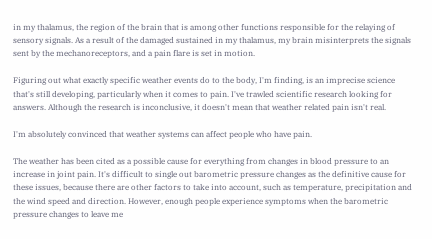in my thalamus, the region of the brain that is among other functions responsible for the relaying of sensory signals. As a result of the damaged sustained in my thalamus, my brain misinterprets the signals sent by the mechanoreceptors, and a pain flare is set in motion.

Figuring out what exactly specific weather events do to the body, I'm finding, is an imprecise science that's still developing, particularly when it comes to pain. I've trawled scientific research looking for answers. Although the research is inconclusive, it doesn't mean that weather related pain isn't real.

I'm absolutely convinced that weather systems can affect people who have pain.

The weather has been cited as a possible cause for everything from changes in blood pressure to an increase in joint pain. It's difficult to single out barometric pressure changes as the definitive cause for these issues, because there are other factors to take into account, such as temperature, precipitation and the wind speed and direction. However, enough people experience symptoms when the barometric pressure changes to leave me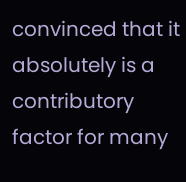convinced that it absolutely is a contributory factor for many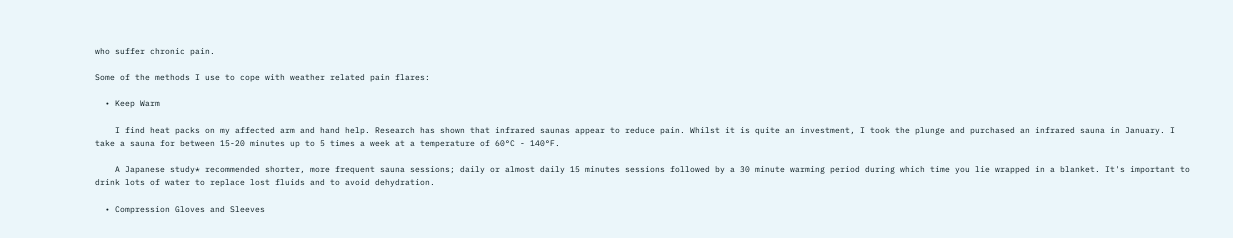who suffer chronic pain.

Some of the methods I use to cope with weather related pain flares:

  • Keep Warm

    I find heat packs on my affected arm and hand help. Research has shown that infrared saunas appear to reduce pain. Whilst it is quite an investment, I took the plunge and purchased an infrared sauna in January. I take a sauna for between 15-20 minutes up to 5 times a week at a temperature of 60°C - 140°F.

    A Japanese study* recommended shorter, more frequent sauna sessions; daily or almost daily 15 minutes sessions followed by a 30 minute warming period during which time you lie wrapped in a blanket. It's important to drink lots of water to replace lost fluids and to avoid dehydration.

  • Compression Gloves and Sleeves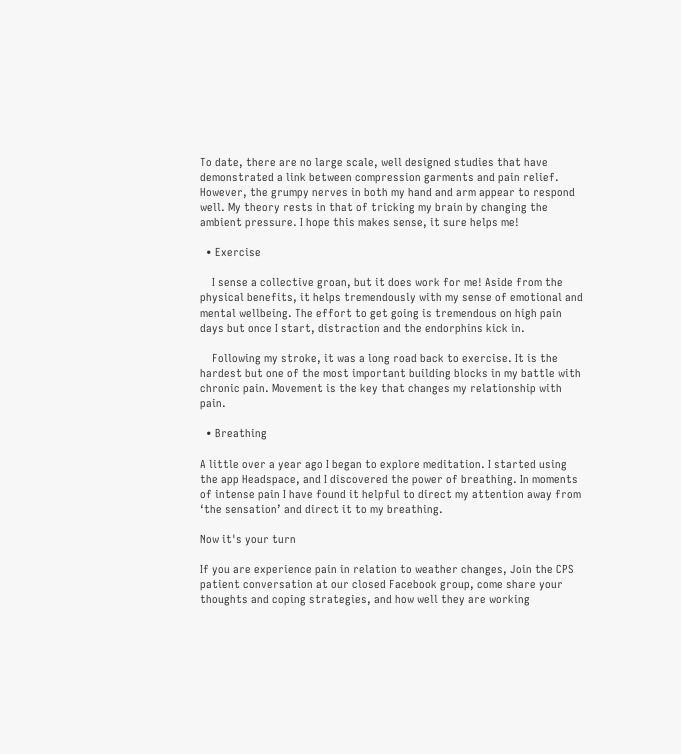To date, there are no large scale, well designed studies that have demonstrated a link between compression garments and pain relief. However, the grumpy nerves in both my hand and arm appear to respond well. My theory rests in that of tricking my brain by changing the ambient pressure. I hope this makes sense, it sure helps me!

  • Exercise

    I sense a collective groan, but it does work for me! Aside from the physical benefits, it helps tremendously with my sense of emotional and mental wellbeing. The effort to get going is tremendous on high pain days but once I start, distraction and the endorphins kick in.

    Following my stroke, it was a long road back to exercise. It is the hardest but one of the most important building blocks in my battle with chronic pain. Movement is the key that changes my relationship with pain.

  • Breathing

A little over a year ago I began to explore meditation. I started using the app Headspace, and I discovered the power of breathing. In moments of intense pain I have found it helpful to direct my attention away from ‘the sensation’ and direct it to my breathing.

Now it's your turn

If you are experience pain in relation to weather changes, Join the CPS patient conversation at our closed Facebook group, come share your thoughts and coping strategies, and how well they are working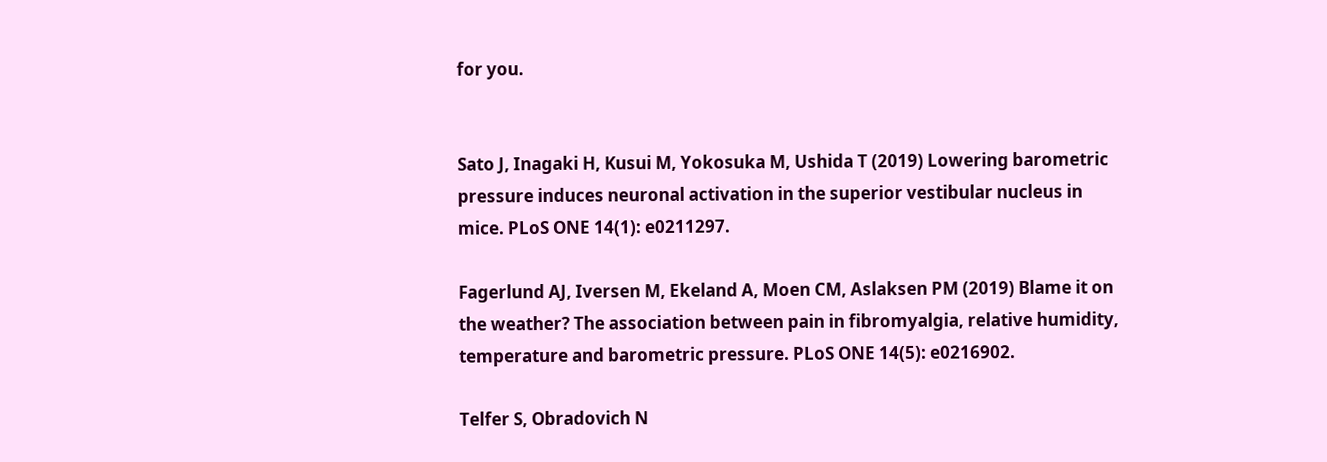for you.


Sato J, Inagaki H, Kusui M, Yokosuka M, Ushida T (2019) Lowering barometric pressure induces neuronal activation in the superior vestibular nucleus in mice. PLoS ONE 14(1): e0211297.

Fagerlund AJ, Iversen M, Ekeland A, Moen CM, Aslaksen PM (2019) Blame it on the weather? The association between pain in fibromyalgia, relative humidity, temperature and barometric pressure. PLoS ONE 14(5): e0216902.

Telfer S, Obradovich N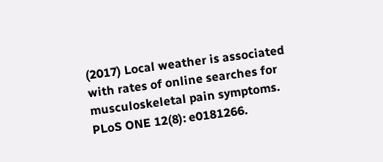(2017) Local weather is associated with rates of online searches for musculoskeletal pain symptoms. PLoS ONE 12(8): e0181266.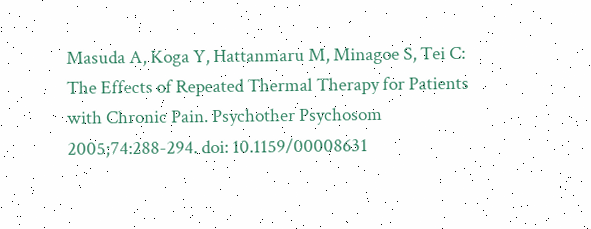Masuda A, Koga Y, Hattanmaru M, Minagoe S, Tei C: The Effects of Repeated Thermal Therapy for Patients with Chronic Pain. Psychother Psychosom 2005;74:288-294. doi: 10.1159/00008631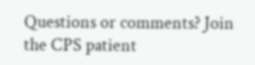Questions or comments? Join the CPS patient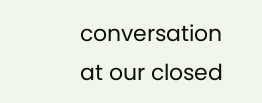conversation at our closed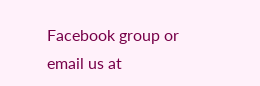Facebook group or email us at